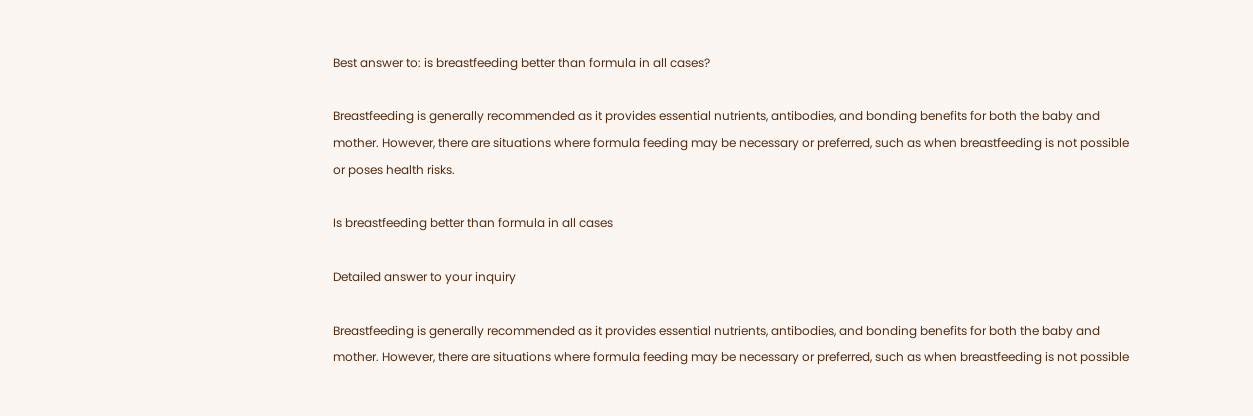Best answer to: is breastfeeding better than formula in all cases?

Breastfeeding is generally recommended as it provides essential nutrients, antibodies, and bonding benefits for both the baby and mother. However, there are situations where formula feeding may be necessary or preferred, such as when breastfeeding is not possible or poses health risks.

Is breastfeeding better than formula in all cases

Detailed answer to your inquiry

Breastfeeding is generally recommended as it provides essential nutrients, antibodies, and bonding benefits for both the baby and mother. However, there are situations where formula feeding may be necessary or preferred, such as when breastfeeding is not possible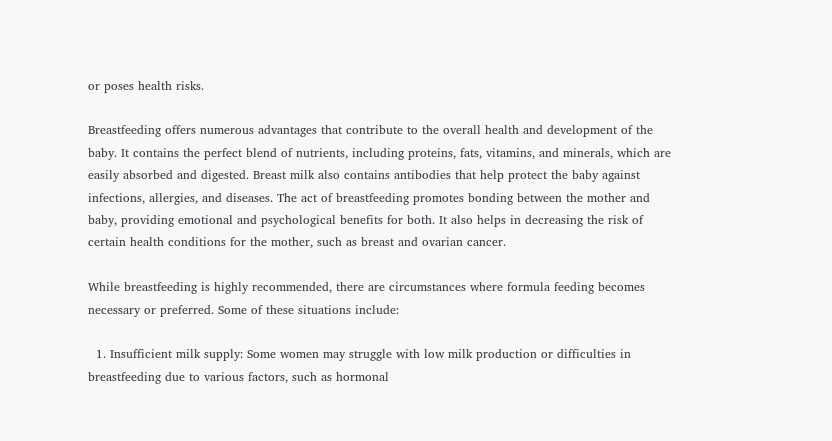or poses health risks.

Breastfeeding offers numerous advantages that contribute to the overall health and development of the baby. It contains the perfect blend of nutrients, including proteins, fats, vitamins, and minerals, which are easily absorbed and digested. Breast milk also contains antibodies that help protect the baby against infections, allergies, and diseases. The act of breastfeeding promotes bonding between the mother and baby, providing emotional and psychological benefits for both. It also helps in decreasing the risk of certain health conditions for the mother, such as breast and ovarian cancer.

While breastfeeding is highly recommended, there are circumstances where formula feeding becomes necessary or preferred. Some of these situations include:

  1. Insufficient milk supply: Some women may struggle with low milk production or difficulties in breastfeeding due to various factors, such as hormonal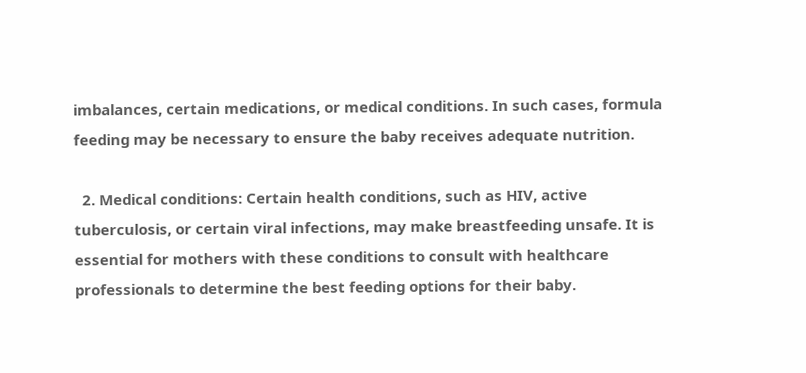imbalances, certain medications, or medical conditions. In such cases, formula feeding may be necessary to ensure the baby receives adequate nutrition.

  2. Medical conditions: Certain health conditions, such as HIV, active tuberculosis, or certain viral infections, may make breastfeeding unsafe. It is essential for mothers with these conditions to consult with healthcare professionals to determine the best feeding options for their baby.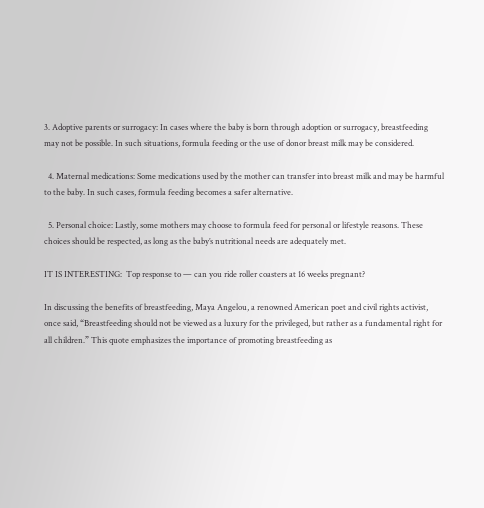3. Adoptive parents or surrogacy: In cases where the baby is born through adoption or surrogacy, breastfeeding may not be possible. In such situations, formula feeding or the use of donor breast milk may be considered.

  4. Maternal medications: Some medications used by the mother can transfer into breast milk and may be harmful to the baby. In such cases, formula feeding becomes a safer alternative.

  5. Personal choice: Lastly, some mothers may choose to formula feed for personal or lifestyle reasons. These choices should be respected, as long as the baby’s nutritional needs are adequately met.

IT IS INTERESTING:  Top response to — can you ride roller coasters at 16 weeks pregnant?

In discussing the benefits of breastfeeding, Maya Angelou, a renowned American poet and civil rights activist, once said, “Breastfeeding should not be viewed as a luxury for the privileged, but rather as a fundamental right for all children.” This quote emphasizes the importance of promoting breastfeeding as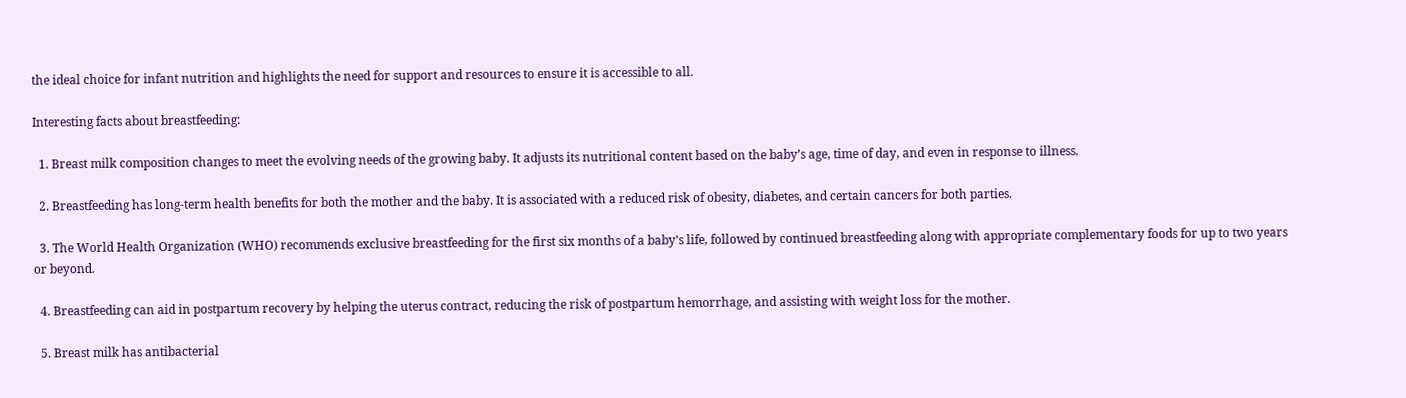the ideal choice for infant nutrition and highlights the need for support and resources to ensure it is accessible to all.

Interesting facts about breastfeeding:

  1. Breast milk composition changes to meet the evolving needs of the growing baby. It adjusts its nutritional content based on the baby’s age, time of day, and even in response to illness.

  2. Breastfeeding has long-term health benefits for both the mother and the baby. It is associated with a reduced risk of obesity, diabetes, and certain cancers for both parties.

  3. The World Health Organization (WHO) recommends exclusive breastfeeding for the first six months of a baby’s life, followed by continued breastfeeding along with appropriate complementary foods for up to two years or beyond.

  4. Breastfeeding can aid in postpartum recovery by helping the uterus contract, reducing the risk of postpartum hemorrhage, and assisting with weight loss for the mother.

  5. Breast milk has antibacterial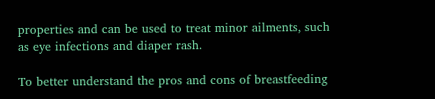properties and can be used to treat minor ailments, such as eye infections and diaper rash.

To better understand the pros and cons of breastfeeding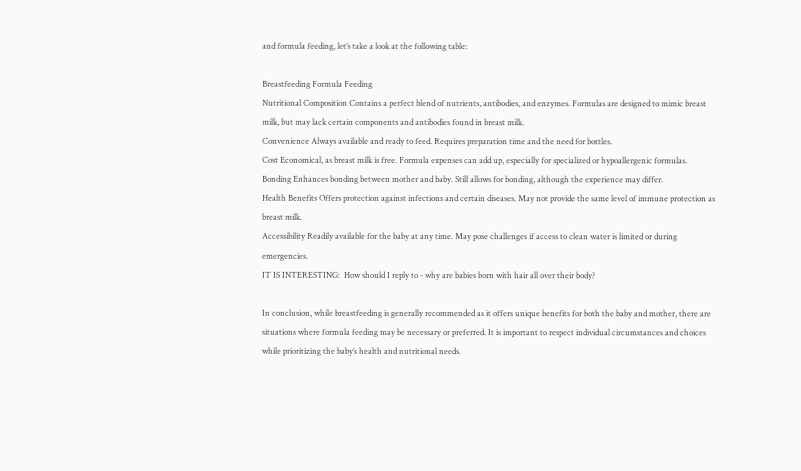and formula feeding, let’s take a look at the following table:

Breastfeeding Formula Feeding
Nutritional Composition Contains a perfect blend of nutrients, antibodies, and enzymes. Formulas are designed to mimic breast milk, but may lack certain components and antibodies found in breast milk.
Convenience Always available and ready to feed. Requires preparation time and the need for bottles.
Cost Economical, as breast milk is free. Formula expenses can add up, especially for specialized or hypoallergenic formulas.
Bonding Enhances bonding between mother and baby. Still allows for bonding, although the experience may differ.
Health Benefits Offers protection against infections and certain diseases. May not provide the same level of immune protection as breast milk.
Accessibility Readily available for the baby at any time. May pose challenges if access to clean water is limited or during emergencies.
IT IS INTERESTING:  How should I reply to - why are babies born with hair all over their body?

In conclusion, while breastfeeding is generally recommended as it offers unique benefits for both the baby and mother, there are situations where formula feeding may be necessary or preferred. It is important to respect individual circumstances and choices while prioritizing the baby’s health and nutritional needs.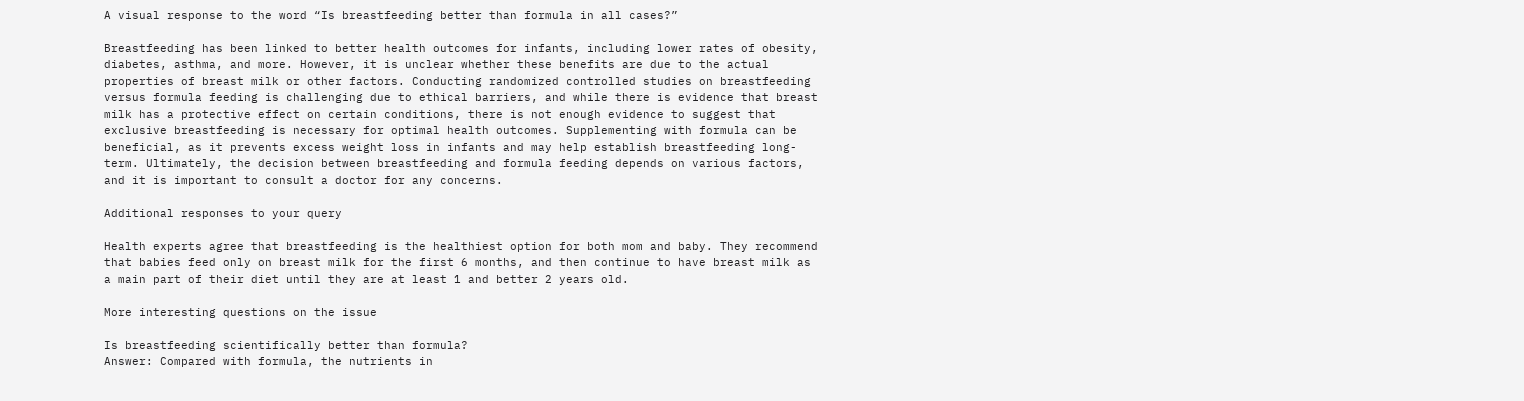A visual response to the word “Is breastfeeding better than formula in all cases?”

Breastfeeding has been linked to better health outcomes for infants, including lower rates of obesity, diabetes, asthma, and more. However, it is unclear whether these benefits are due to the actual properties of breast milk or other factors. Conducting randomized controlled studies on breastfeeding versus formula feeding is challenging due to ethical barriers, and while there is evidence that breast milk has a protective effect on certain conditions, there is not enough evidence to suggest that exclusive breastfeeding is necessary for optimal health outcomes. Supplementing with formula can be beneficial, as it prevents excess weight loss in infants and may help establish breastfeeding long-term. Ultimately, the decision between breastfeeding and formula feeding depends on various factors, and it is important to consult a doctor for any concerns.

Additional responses to your query

Health experts agree that breastfeeding is the healthiest option for both mom and baby. They recommend that babies feed only on breast milk for the first 6 months, and then continue to have breast milk as a main part of their diet until they are at least 1 and better 2 years old.

More interesting questions on the issue

Is breastfeeding scientifically better than formula?
Answer: Compared with formula, the nutrients in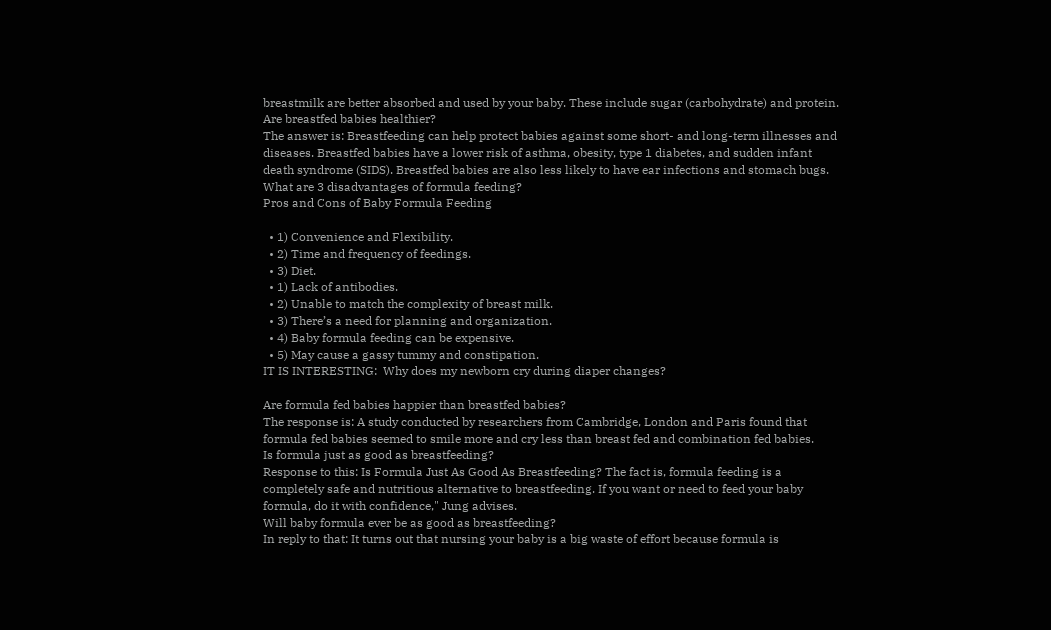breastmilk are better absorbed and used by your baby. These include sugar (carbohydrate) and protein.
Are breastfed babies healthier?
The answer is: Breastfeeding can help protect babies against some short- and long-term illnesses and diseases. Breastfed babies have a lower risk of asthma, obesity, type 1 diabetes, and sudden infant death syndrome (SIDS). Breastfed babies are also less likely to have ear infections and stomach bugs.
What are 3 disadvantages of formula feeding?
Pros and Cons of Baby Formula Feeding

  • 1) Convenience and Flexibility.
  • 2) Time and frequency of feedings.
  • 3) Diet.
  • 1) Lack of antibodies.
  • 2) Unable to match the complexity of breast milk.
  • 3) There’s a need for planning and organization.
  • 4) Baby formula feeding can be expensive.
  • 5) May cause a gassy tummy and constipation.
IT IS INTERESTING:  Why does my newborn cry during diaper changes?

Are formula fed babies happier than breastfed babies?
The response is: A study conducted by researchers from Cambridge, London and Paris found that formula fed babies seemed to smile more and cry less than breast fed and combination fed babies.
Is formula just as good as breastfeeding?
Response to this: Is Formula Just As Good As Breastfeeding? The fact is, formula feeding is a completely safe and nutritious alternative to breastfeeding. If you want or need to feed your baby formula, do it with confidence," Jung advises.
Will baby formula ever be as good as breastfeeding?
In reply to that: It turns out that nursing your baby is a big waste of effort because formula is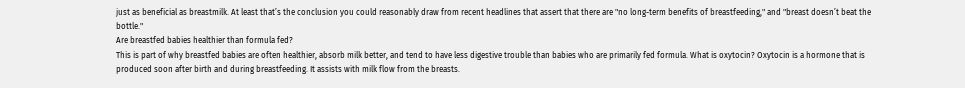just as beneficial as breastmilk. At least that’s the conclusion you could reasonably draw from recent headlines that assert that there are "no long-term benefits of breastfeeding," and "breast doesn’t beat the bottle."
Are breastfed babies healthier than formula fed?
This is part of why breastfed babies are often healthier, absorb milk better, and tend to have less digestive trouble than babies who are primarily fed formula. What is oxytocin? Oxytocin is a hormone that is produced soon after birth and during breastfeeding. It assists with milk flow from the breasts.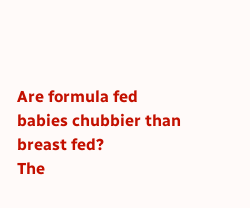Are formula fed babies chubbier than breast fed?
The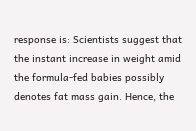response is: Scientists suggest that the instant increase in weight amid the formula-fed babies possibly denotes fat mass gain. Hence, the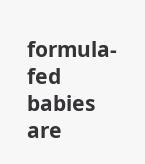formula-fed babies are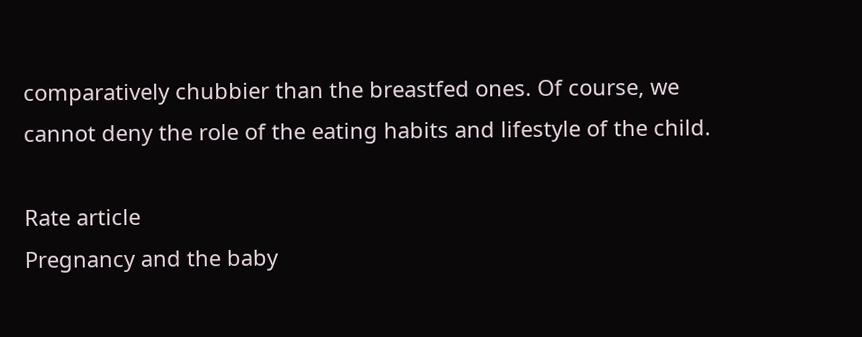comparatively chubbier than the breastfed ones. Of course, we cannot deny the role of the eating habits and lifestyle of the child.

Rate article
Pregnancy and the baby